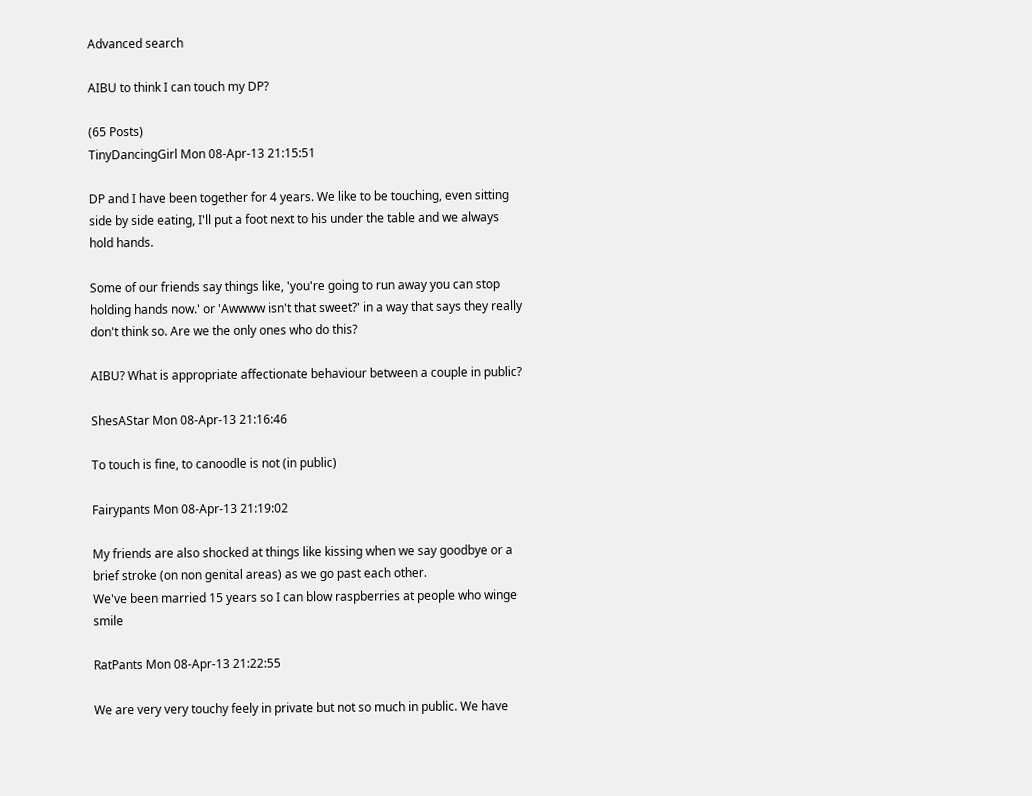Advanced search

AIBU to think I can touch my DP?

(65 Posts)
TinyDancingGirl Mon 08-Apr-13 21:15:51

DP and I have been together for 4 years. We like to be touching, even sitting side by side eating, I'll put a foot next to his under the table and we always hold hands.

Some of our friends say things like, 'you're going to run away you can stop holding hands now.' or 'Awwww isn't that sweet?' in a way that says they really don't think so. Are we the only ones who do this?

AIBU? What is appropriate affectionate behaviour between a couple in public?

ShesAStar Mon 08-Apr-13 21:16:46

To touch is fine, to canoodle is not (in public)

Fairypants Mon 08-Apr-13 21:19:02

My friends are also shocked at things like kissing when we say goodbye or a brief stroke (on non genital areas) as we go past each other.
We've been married 15 years so I can blow raspberries at people who winge smile

RatPants Mon 08-Apr-13 21:22:55

We are very very touchy feely in private but not so much in public. We have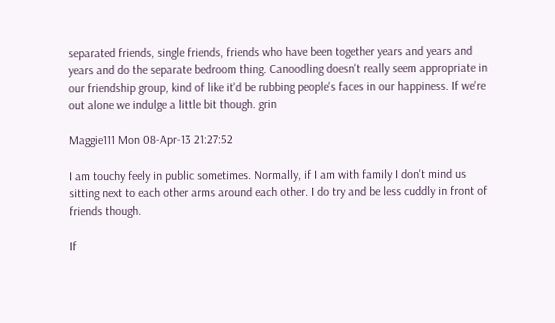separated friends, single friends, friends who have been together years and years and years and do the separate bedroom thing. Canoodling doesn't really seem appropriate in our friendship group, kind of like it'd be rubbing people's faces in our happiness. If we're out alone we indulge a little bit though. grin

Maggie111 Mon 08-Apr-13 21:27:52

I am touchy feely in public sometimes. Normally, if I am with family I don't mind us sitting next to each other arms around each other. I do try and be less cuddly in front of friends though.

If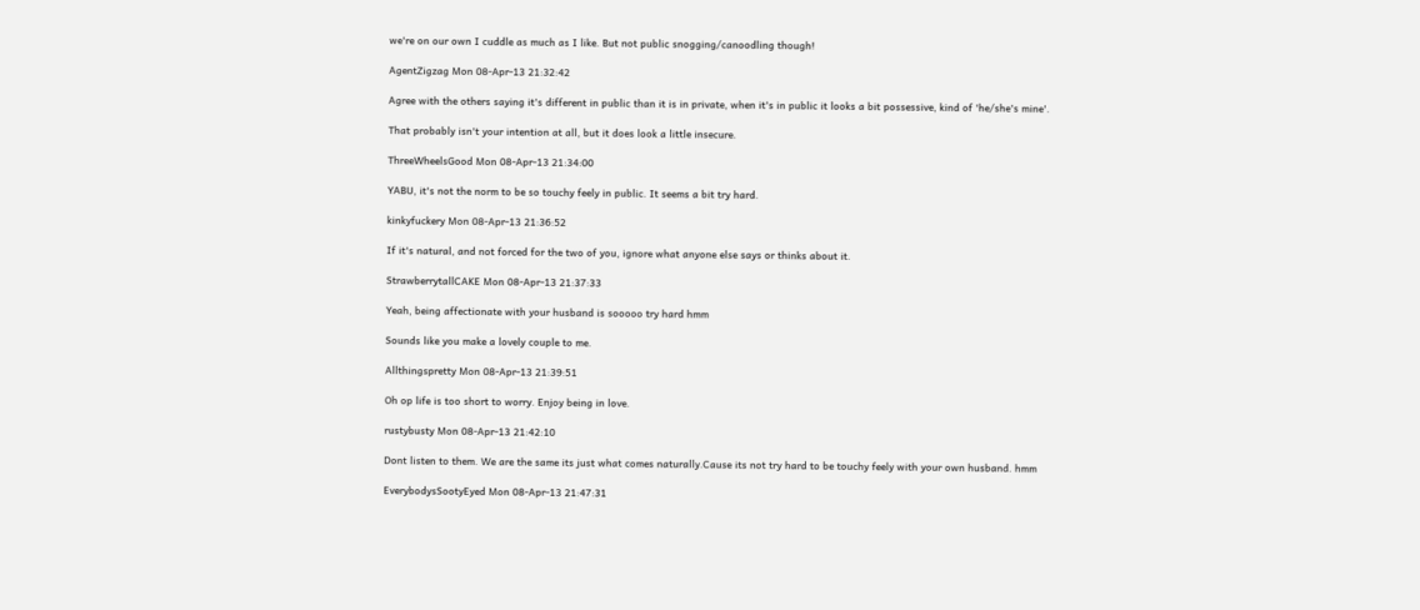we're on our own I cuddle as much as I like. But not public snogging/canoodling though!

AgentZigzag Mon 08-Apr-13 21:32:42

Agree with the others saying it's different in public than it is in private, when it's in public it looks a bit possessive, kind of 'he/she's mine'.

That probably isn't your intention at all, but it does look a little insecure.

ThreeWheelsGood Mon 08-Apr-13 21:34:00

YABU, it's not the norm to be so touchy feely in public. It seems a bit try hard.

kinkyfuckery Mon 08-Apr-13 21:36:52

If it's natural, and not forced for the two of you, ignore what anyone else says or thinks about it.

StrawberrytallCAKE Mon 08-Apr-13 21:37:33

Yeah, being affectionate with your husband is sooooo try hard hmm

Sounds like you make a lovely couple to me.

Allthingspretty Mon 08-Apr-13 21:39:51

Oh op life is too short to worry. Enjoy being in love.

rustybusty Mon 08-Apr-13 21:42:10

Dont listen to them. We are the same its just what comes naturally.Cause its not try hard to be touchy feely with your own husband. hmm

EverybodysSootyEyed Mon 08-Apr-13 21:47:31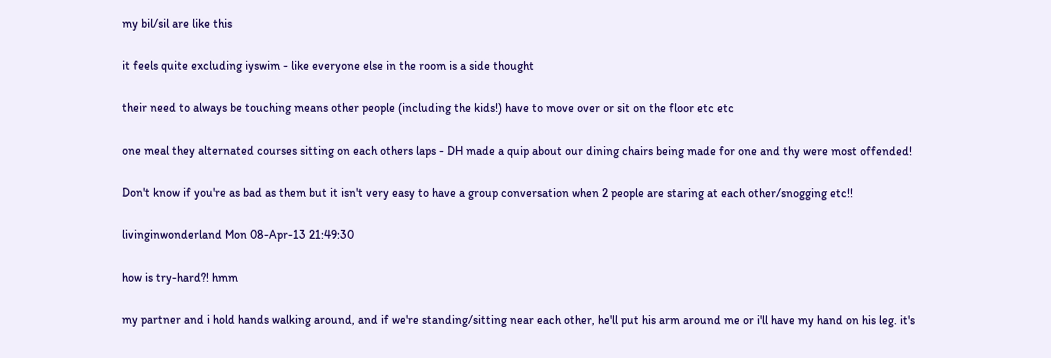my bil/sil are like this

it feels quite excluding iyswim - like everyone else in the room is a side thought

their need to always be touching means other people (including the kids!) have to move over or sit on the floor etc etc

one meal they alternated courses sitting on each others laps - DH made a quip about our dining chairs being made for one and thy were most offended!

Don't know if you're as bad as them but it isn't very easy to have a group conversation when 2 people are staring at each other/snogging etc!!

livinginwonderland Mon 08-Apr-13 21:49:30

how is try-hard?! hmm

my partner and i hold hands walking around, and if we're standing/sitting near each other, he'll put his arm around me or i'll have my hand on his leg. it's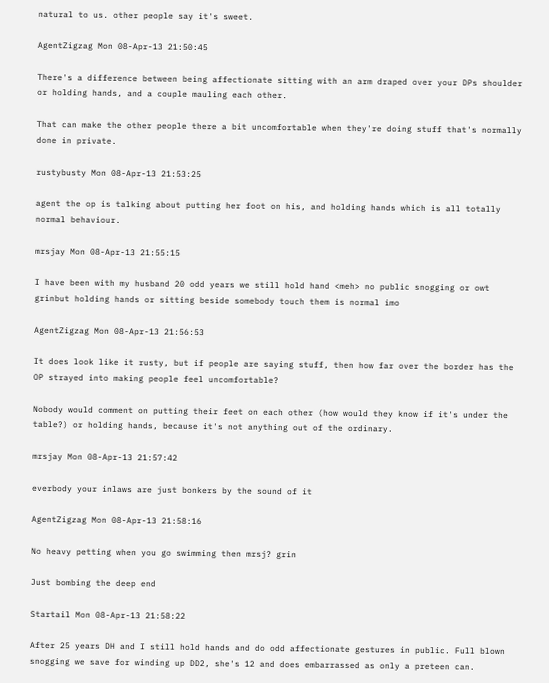natural to us. other people say it's sweet.

AgentZigzag Mon 08-Apr-13 21:50:45

There's a difference between being affectionate sitting with an arm draped over your DPs shoulder or holding hands, and a couple mauling each other.

That can make the other people there a bit uncomfortable when they're doing stuff that's normally done in private.

rustybusty Mon 08-Apr-13 21:53:25

agent the op is talking about putting her foot on his, and holding hands which is all totally normal behaviour.

mrsjay Mon 08-Apr-13 21:55:15

I have been with my husband 20 odd years we still hold hand <meh> no public snogging or owt grinbut holding hands or sitting beside somebody touch them is normal imo

AgentZigzag Mon 08-Apr-13 21:56:53

It does look like it rusty, but if people are saying stuff, then how far over the border has the OP strayed into making people feel uncomfortable?

Nobody would comment on putting their feet on each other (how would they know if it's under the table?) or holding hands, because it's not anything out of the ordinary.

mrsjay Mon 08-Apr-13 21:57:42

everbody your inlaws are just bonkers by the sound of it

AgentZigzag Mon 08-Apr-13 21:58:16

No heavy petting when you go swimming then mrsj? grin

Just bombing the deep end

Startail Mon 08-Apr-13 21:58:22

After 25 years DH and I still hold hands and do odd affectionate gestures in public. Full blown snogging we save for winding up DD2, she's 12 and does embarrassed as only a preteen can.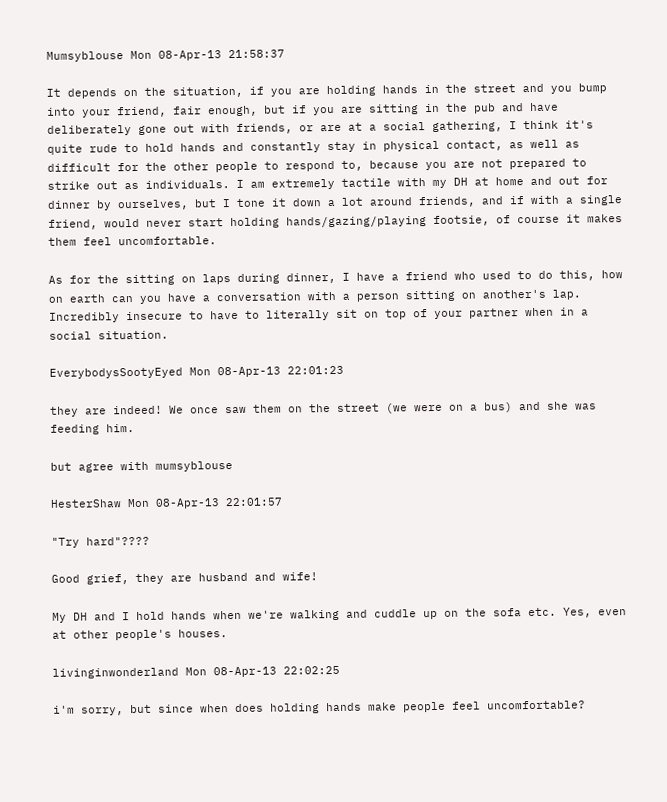Mumsyblouse Mon 08-Apr-13 21:58:37

It depends on the situation, if you are holding hands in the street and you bump into your friend, fair enough, but if you are sitting in the pub and have deliberately gone out with friends, or are at a social gathering, I think it's quite rude to hold hands and constantly stay in physical contact, as well as difficult for the other people to respond to, because you are not prepared to strike out as individuals. I am extremely tactile with my DH at home and out for dinner by ourselves, but I tone it down a lot around friends, and if with a single friend, would never start holding hands/gazing/playing footsie, of course it makes them feel uncomfortable.

As for the sitting on laps during dinner, I have a friend who used to do this, how on earth can you have a conversation with a person sitting on another's lap. Incredibly insecure to have to literally sit on top of your partner when in a social situation.

EverybodysSootyEyed Mon 08-Apr-13 22:01:23

they are indeed! We once saw them on the street (we were on a bus) and she was feeding him.

but agree with mumsyblouse

HesterShaw Mon 08-Apr-13 22:01:57

"Try hard"????

Good grief, they are husband and wife!

My DH and I hold hands when we're walking and cuddle up on the sofa etc. Yes, even at other people's houses.

livinginwonderland Mon 08-Apr-13 22:02:25

i'm sorry, but since when does holding hands make people feel uncomfortable?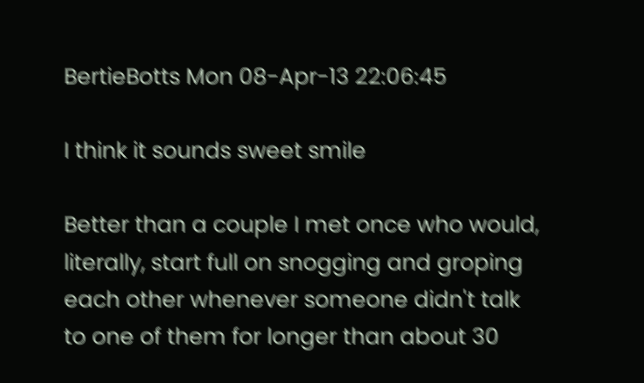BertieBotts Mon 08-Apr-13 22:06:45

I think it sounds sweet smile

Better than a couple I met once who would, literally, start full on snogging and groping each other whenever someone didn't talk to one of them for longer than about 30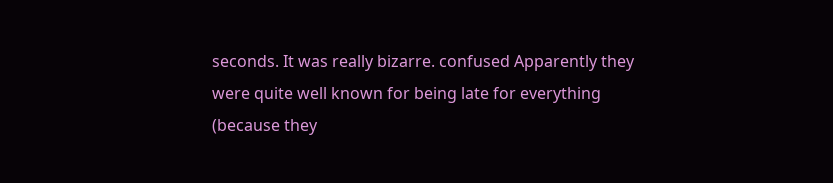seconds. It was really bizarre. confused Apparently they were quite well known for being late for everything (because they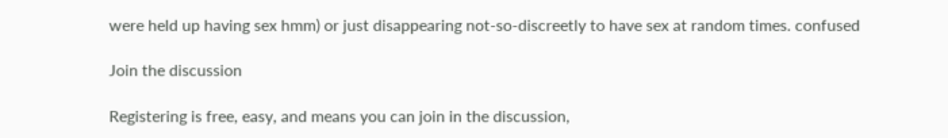were held up having sex hmm) or just disappearing not-so-discreetly to have sex at random times. confused

Join the discussion

Registering is free, easy, and means you can join in the discussion,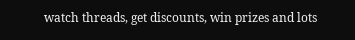watch threads, get discounts, win prizes and lots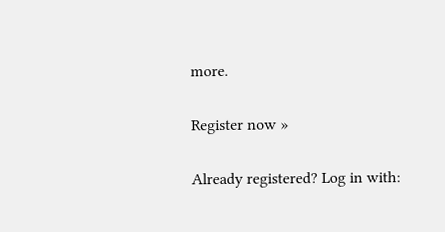more.

Register now »

Already registered? Log in with: